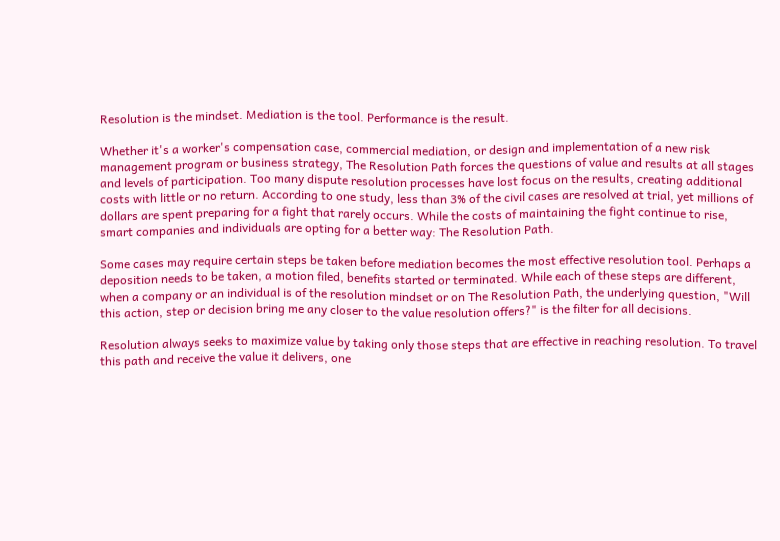Resolution is the mindset. Mediation is the tool. Performance is the result.

Whether it's a worker's compensation case, commercial mediation, or design and implementation of a new risk management program or business strategy, The Resolution Path forces the questions of value and results at all stages and levels of participation. Too many dispute resolution processes have lost focus on the results, creating additional costs with little or no return. According to one study, less than 3% of the civil cases are resolved at trial, yet millions of dollars are spent preparing for a fight that rarely occurs. While the costs of maintaining the fight continue to rise, smart companies and individuals are opting for a better way: The Resolution Path.

Some cases may require certain steps be taken before mediation becomes the most effective resolution tool. Perhaps a deposition needs to be taken, a motion filed, benefits started or terminated. While each of these steps are different, when a company or an individual is of the resolution mindset or on The Resolution Path, the underlying question, "Will this action, step or decision bring me any closer to the value resolution offers?" is the filter for all decisions.

Resolution always seeks to maximize value by taking only those steps that are effective in reaching resolution. To travel this path and receive the value it delivers, one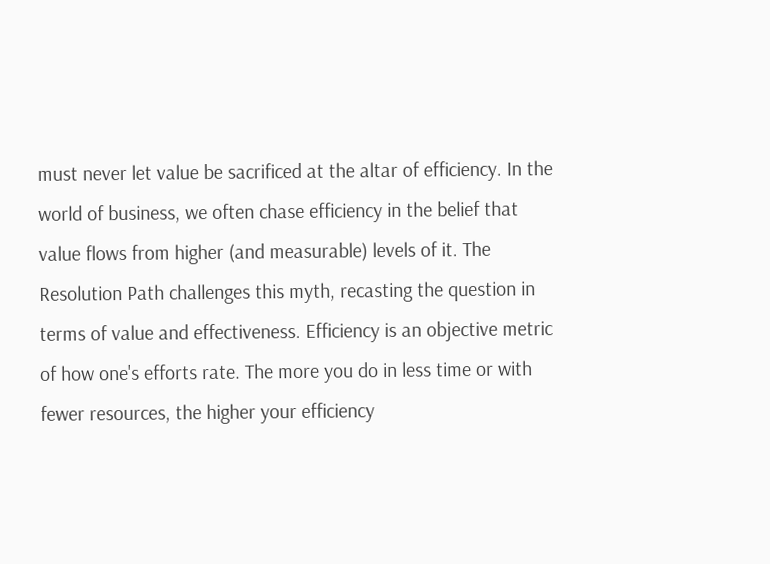must never let value be sacrificed at the altar of efficiency. In the world of business, we often chase efficiency in the belief that value flows from higher (and measurable) levels of it. The Resolution Path challenges this myth, recasting the question in terms of value and effectiveness. Efficiency is an objective metric of how one's efforts rate. The more you do in less time or with fewer resources, the higher your efficiency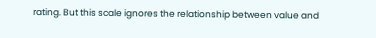rating. But this scale ignores the relationship between value and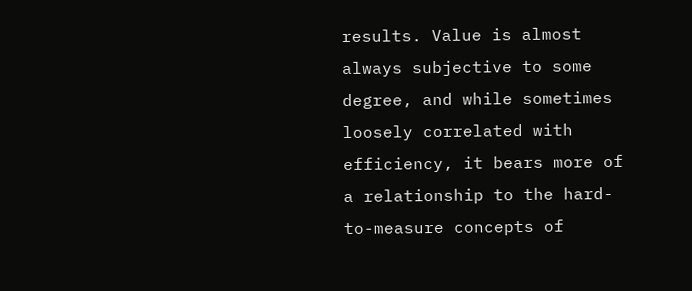results. Value is almost always subjective to some degree, and while sometimes loosely correlated with efficiency, it bears more of a relationship to the hard-to-measure concepts of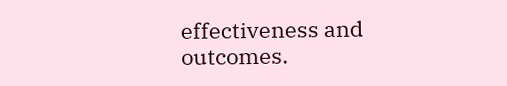effectiveness and outcomes.